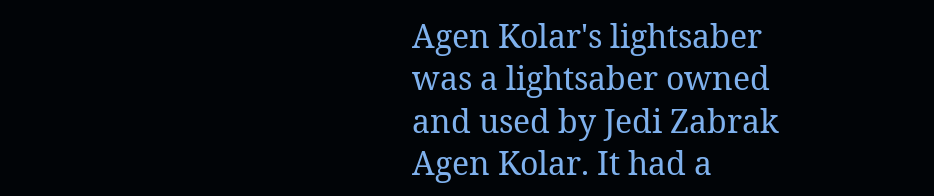Agen Kolar's lightsaber was a lightsaber owned and used by Jedi Zabrak Agen Kolar. It had a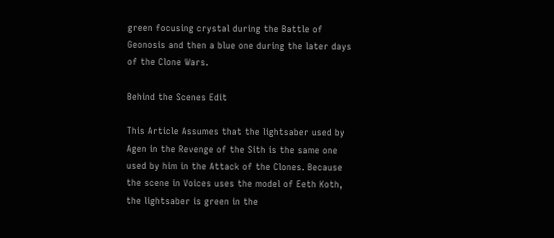green focusing crystal during the Battle of Geonosis and then a blue one during the later days of the Clone Wars.

Behind the Scenes Edit

This Article Assumes that the lightsaber used by Agen in the Revenge of the Sith is the same one used by him in the Attack of the Clones. Because the scene in Voices uses the model of Eeth Koth, the lightsaber is green in the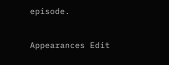episode.

Appearances Edit